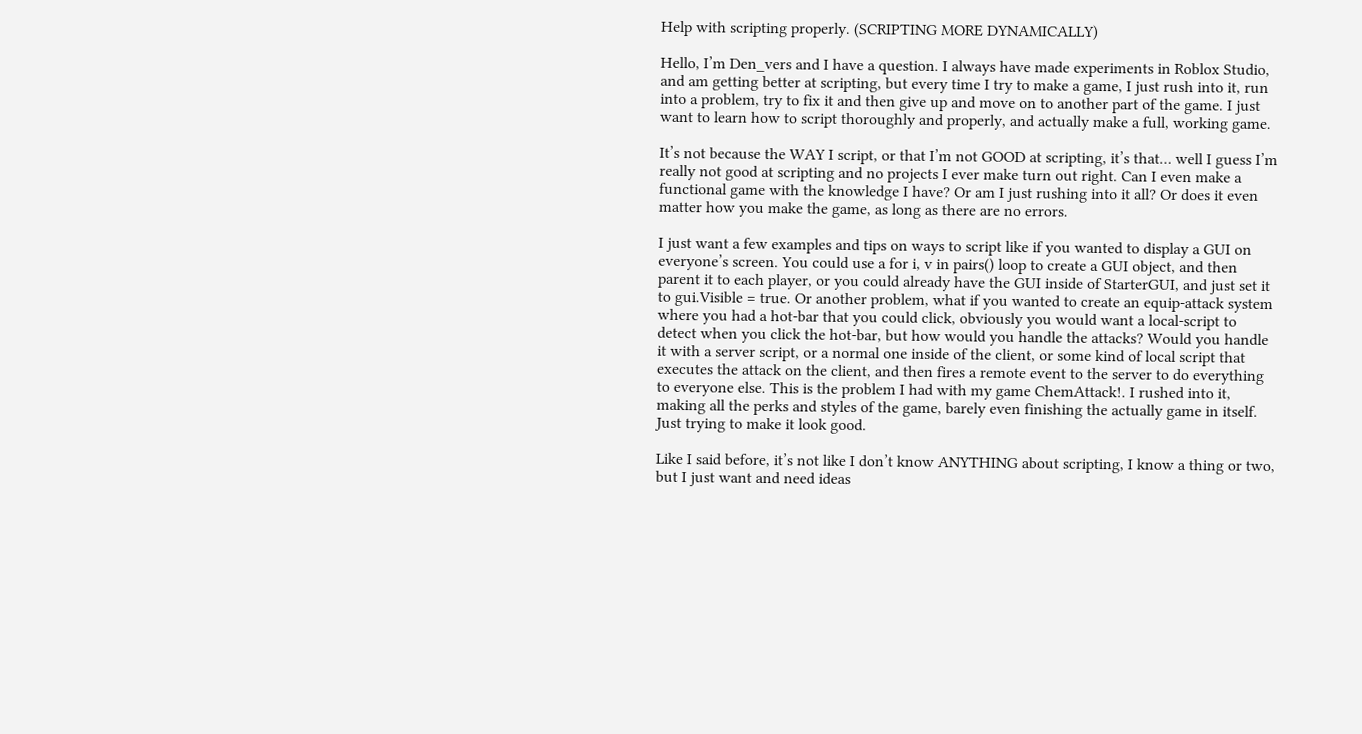Help with scripting properly. (SCRIPTING MORE DYNAMICALLY)

Hello, I’m Den_vers and I have a question. I always have made experiments in Roblox Studio, and am getting better at scripting, but every time I try to make a game, I just rush into it, run into a problem, try to fix it and then give up and move on to another part of the game. I just want to learn how to script thoroughly and properly, and actually make a full, working game.

It’s not because the WAY I script, or that I’m not GOOD at scripting, it’s that… well I guess I’m really not good at scripting and no projects I ever make turn out right. Can I even make a functional game with the knowledge I have? Or am I just rushing into it all? Or does it even matter how you make the game, as long as there are no errors.

I just want a few examples and tips on ways to script like if you wanted to display a GUI on everyone’s screen. You could use a for i, v in pairs() loop to create a GUI object, and then parent it to each player, or you could already have the GUI inside of StarterGUI, and just set it to gui.Visible = true. Or another problem, what if you wanted to create an equip-attack system where you had a hot-bar that you could click, obviously you would want a local-script to detect when you click the hot-bar, but how would you handle the attacks? Would you handle it with a server script, or a normal one inside of the client, or some kind of local script that executes the attack on the client, and then fires a remote event to the server to do everything to everyone else. This is the problem I had with my game ChemAttack!. I rushed into it, making all the perks and styles of the game, barely even finishing the actually game in itself. Just trying to make it look good.

Like I said before, it’s not like I don’t know ANYTHING about scripting, I know a thing or two, but I just want and need ideas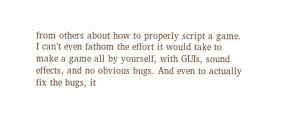from others about how to properly script a game. I can’t even fathom the effort it would take to make a game all by yourself, with GUIs, sound effects, and no obvious bugs. And even to actually fix the bugs, it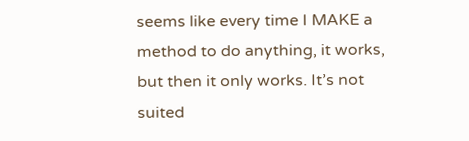seems like every time I MAKE a method to do anything, it works, but then it only works. It’s not suited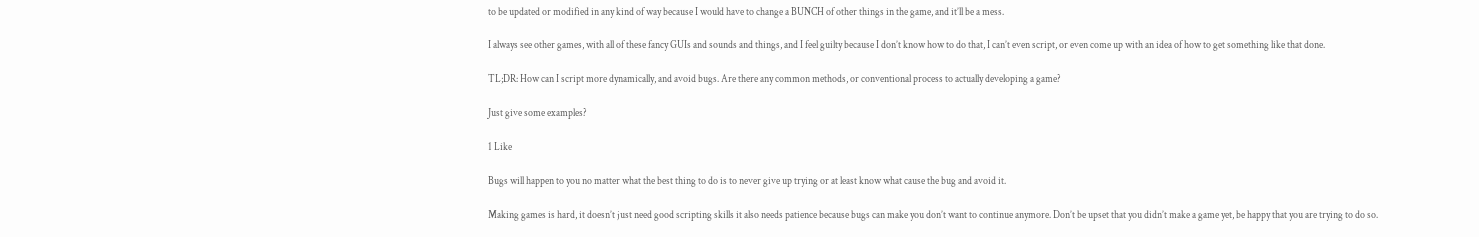to be updated or modified in any kind of way because I would have to change a BUNCH of other things in the game, and it’ll be a mess.

I always see other games, with all of these fancy GUIs and sounds and things, and I feel guilty because I don’t know how to do that, I can’t even script, or even come up with an idea of how to get something like that done.

TL;DR: How can I script more dynamically, and avoid bugs. Are there any common methods, or conventional process to actually developing a game?

Just give some examples?

1 Like

Bugs will happen to you no matter what the best thing to do is to never give up trying or at least know what cause the bug and avoid it.

Making games is hard, it doesn’t just need good scripting skills it also needs patience because bugs can make you don’t want to continue anymore. Don’t be upset that you didn’t make a game yet, be happy that you are trying to do so.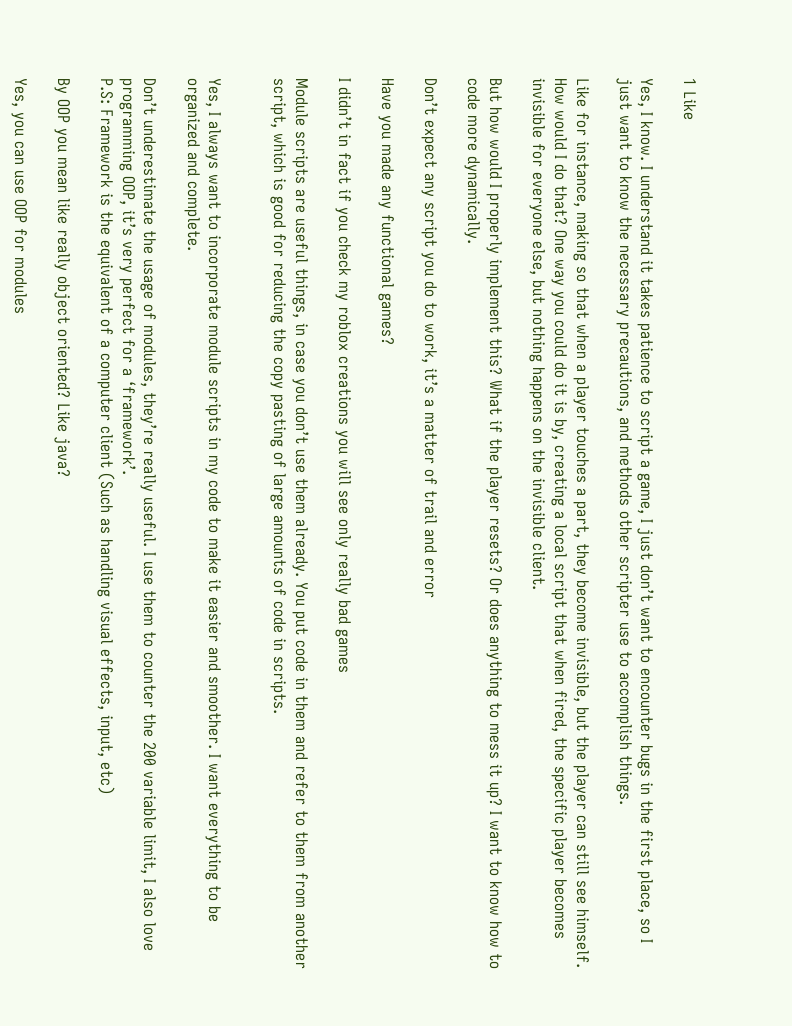1 Like

Yes, I know. I understand it takes patience to script a game, I just don’t want to encounter bugs in the first place, so I just want to know the necessary precautions, and methods other scripter use to accomplish things.

Like for instance, making so that when a player touches a part, they become invisible, but the player can still see himself. How would I do that? One way you could do it is by, creating a local script that when fired, the specific player becomes invisible for everyone else, but nothing happens on the invisible client.

But how would I properly implement this? What if the player resets? Or does anything to mess it up? I want to know how to code more dynamically.

Don’t expect any script you do to work, it’s a matter of trail and error

Have you made any functional games?

I didn’t in fact if you check my roblox creations you will see only really bad games

Module scripts are useful things, in case you don’t use them already. You put code in them and refer to them from another script, which is good for reducing the copy pasting of large amounts of code in scripts.


Yes, I always want to incorporate module scripts in my code to make it easier and smoother. I want everything to be organized and complete.

Don’t underestimate the usage of modules, they’re really useful. I use them to counter the 200 variable limit, I also love programming OOP, it’s very perfect for a ‘framework’.
P.S: Framework is the equivalent of a computer client (Such as handling visual effects, input, etc)

By OOP you mean like really object oriented? Like java?

Yes, you can use OOP for modules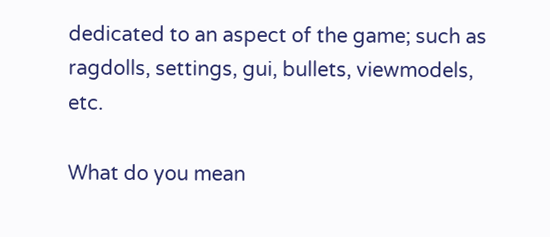dedicated to an aspect of the game; such as ragdolls, settings, gui, bullets, viewmodels, etc.

What do you mean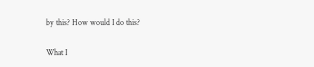by this? How would I do this?

What I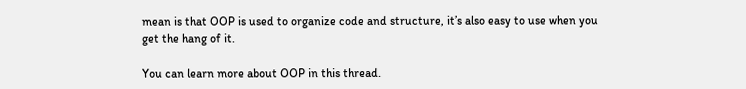mean is that OOP is used to organize code and structure, it’s also easy to use when you get the hang of it.

You can learn more about OOP in this thread.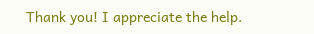Thank you! I appreciate the help.